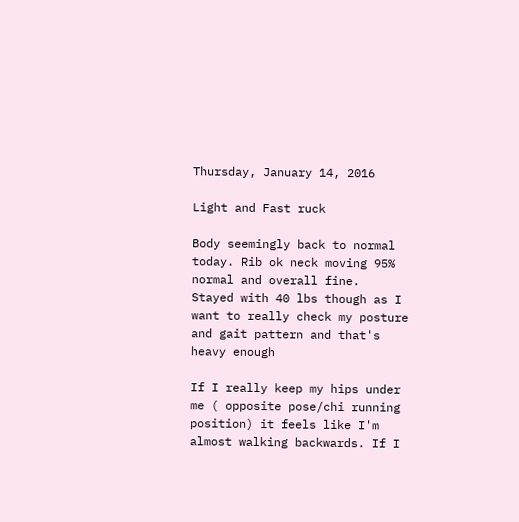Thursday, January 14, 2016

Light and Fast ruck

Body seemingly back to normal today. Rib ok neck moving 95% normal and overall fine.
Stayed with 40 lbs though as I want to really check my posture and gait pattern and that's heavy enough

If I really keep my hips under me ( opposite pose/chi running position) it feels like I'm almost walking backwards. If I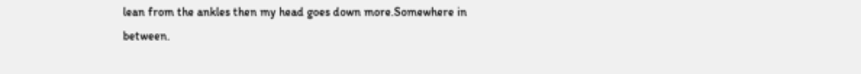lean from the ankles then my head goes down more.Somewhere in between.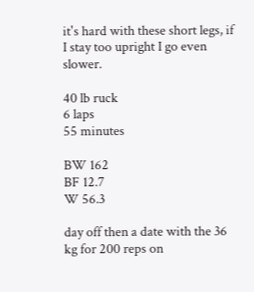it's hard with these short legs, if I stay too upright I go even slower.

40 lb ruck
6 laps
55 minutes

BW 162
BF 12.7
W 56.3

day off then a date with the 36 kg for 200 reps on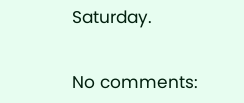Saturday.


No comments: